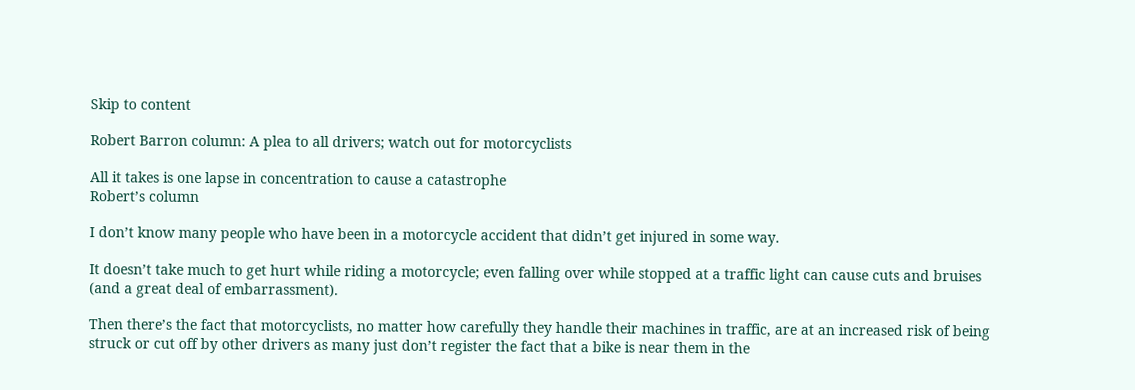Skip to content

Robert Barron column: A plea to all drivers; watch out for motorcyclists

All it takes is one lapse in concentration to cause a catastrophe
Robert’s column

I don’t know many people who have been in a motorcycle accident that didn’t get injured in some way.

It doesn’t take much to get hurt while riding a motorcycle; even falling over while stopped at a traffic light can cause cuts and bruises (and a great deal of embarrassment).

Then there’s the fact that motorcyclists, no matter how carefully they handle their machines in traffic, are at an increased risk of being struck or cut off by other drivers as many just don’t register the fact that a bike is near them in the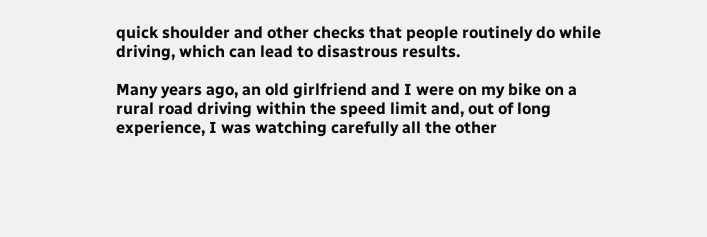quick shoulder and other checks that people routinely do while driving, which can lead to disastrous results.

Many years ago, an old girlfriend and I were on my bike on a rural road driving within the speed limit and, out of long experience, I was watching carefully all the other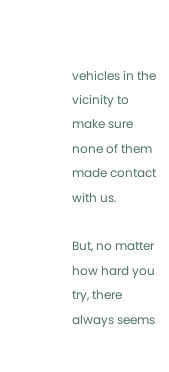vehicles in the vicinity to make sure none of them made contact with us.

But, no matter how hard you try, there always seems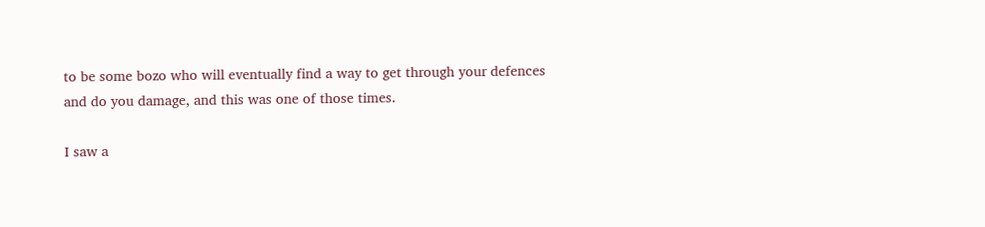to be some bozo who will eventually find a way to get through your defences and do you damage, and this was one of those times.

I saw a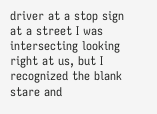driver at a stop sign at a street I was intersecting looking right at us, but I recognized the blank stare and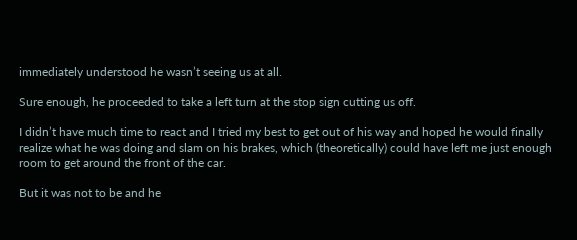immediately understood he wasn’t seeing us at all.

Sure enough, he proceeded to take a left turn at the stop sign cutting us off.

I didn’t have much time to react and I tried my best to get out of his way and hoped he would finally realize what he was doing and slam on his brakes, which (theoretically) could have left me just enough room to get around the front of the car.

But it was not to be and he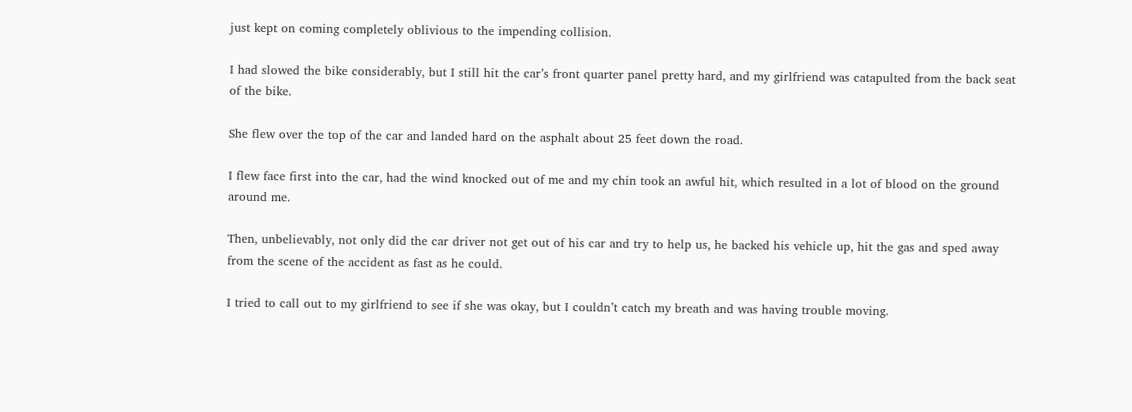just kept on coming completely oblivious to the impending collision.

I had slowed the bike considerably, but I still hit the car’s front quarter panel pretty hard, and my girlfriend was catapulted from the back seat of the bike.

She flew over the top of the car and landed hard on the asphalt about 25 feet down the road.

I flew face first into the car, had the wind knocked out of me and my chin took an awful hit, which resulted in a lot of blood on the ground around me.

Then, unbelievably, not only did the car driver not get out of his car and try to help us, he backed his vehicle up, hit the gas and sped away from the scene of the accident as fast as he could.

I tried to call out to my girlfriend to see if she was okay, but I couldn’t catch my breath and was having trouble moving.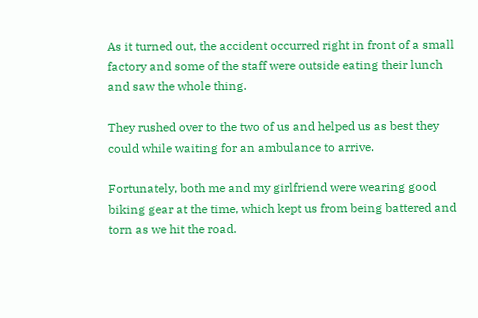As it turned out, the accident occurred right in front of a small factory and some of the staff were outside eating their lunch and saw the whole thing.

They rushed over to the two of us and helped us as best they could while waiting for an ambulance to arrive.

Fortunately, both me and my girlfriend were wearing good biking gear at the time, which kept us from being battered and torn as we hit the road.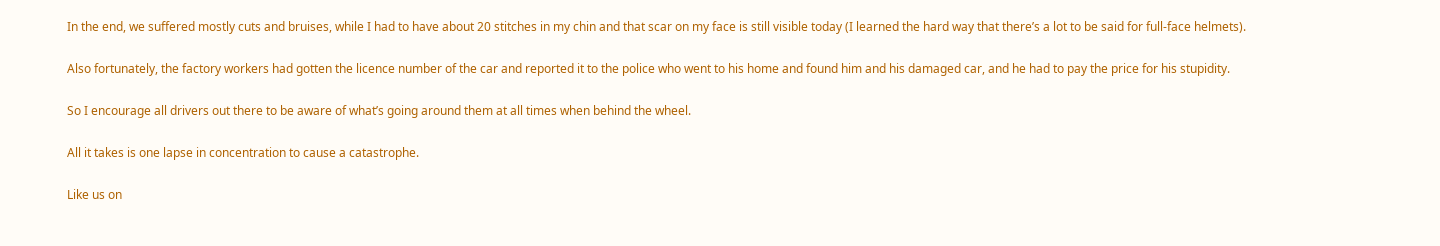In the end, we suffered mostly cuts and bruises, while I had to have about 20 stitches in my chin and that scar on my face is still visible today (I learned the hard way that there’s a lot to be said for full-face helmets).

Also fortunately, the factory workers had gotten the licence number of the car and reported it to the police who went to his home and found him and his damaged car, and he had to pay the price for his stupidity.

So I encourage all drivers out there to be aware of what’s going around them at all times when behind the wheel.

All it takes is one lapse in concentration to cause a catastrophe.

Like us on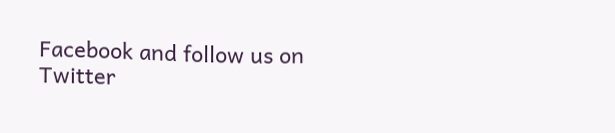Facebook and follow us on Twitter